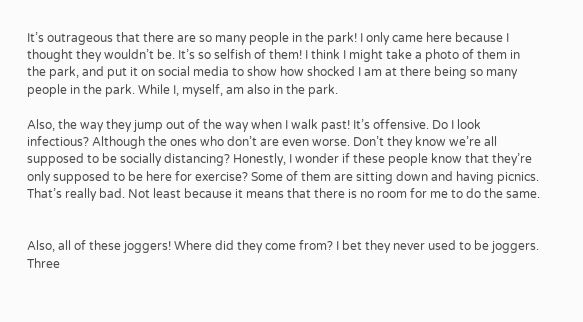It’s outrageous that there are so many people in the park! I only came here because I thought they wouldn’t be. It’s so selfish of them! I think I might take a photo of them in the park, and put it on social media to show how shocked I am at there being so many people in the park. While I, myself, am also in the park.

Also, the way they jump out of the way when I walk past! It’s offensive. Do I look infectious? Although the ones who don’t are even worse. Don’t they know we’re all supposed to be socially distancing? Honestly, I wonder if these people know that they’re only supposed to be here for exercise? Some of them are sitting down and having picnics. That’s really bad. Not least because it means that there is no room for me to do the same.


Also, all of these joggers! Where did they come from? I bet they never used to be joggers. Three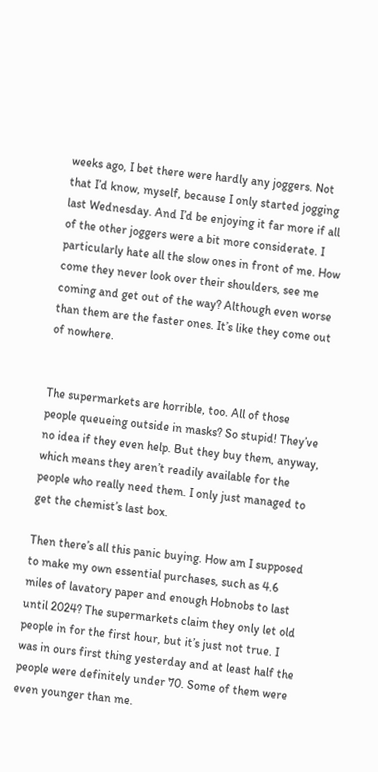weeks ago, I bet there were hardly any joggers. Not that I’d know, myself, because I only started jogging last Wednesday. And I’d be enjoying it far more if all of the other joggers were a bit more considerate. I particularly hate all the slow ones in front of me. How come they never look over their shoulders, see me coming and get out of the way? Although even worse than them are the faster ones. It’s like they come out of nowhere.


The supermarkets are horrible, too. All of those people queueing outside in masks? So stupid! They’ve no idea if they even help. But they buy them, anyway, which means they aren’t readily available for the people who really need them. I only just managed to get the chemist’s last box.

Then there’s all this panic buying. How am I supposed to make my own essential purchases, such as 4.6 miles of lavatory paper and enough Hobnobs to last until 2024? The supermarkets claim they only let old people in for the first hour, but it’s just not true. I was in ours first thing yesterday and at least half the people were definitely under 70. Some of them were even younger than me.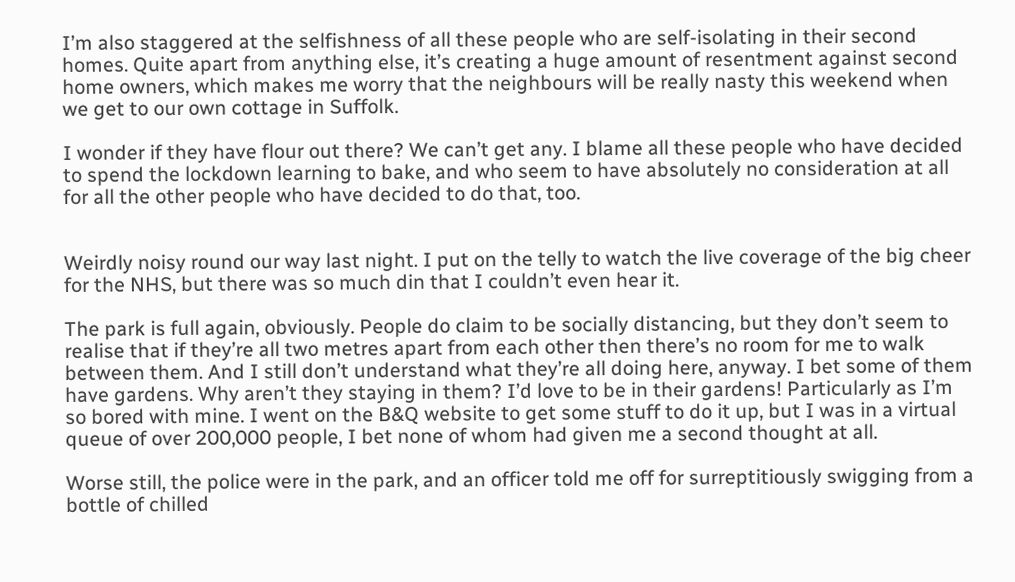I’m also staggered at the selfishness of all these people who are self-isolating in their second homes. Quite apart from anything else, it’s creating a huge amount of resentment against second home owners, which makes me worry that the neighbours will be really nasty this weekend when we get to our own cottage in Suffolk.

I wonder if they have flour out there? We can’t get any. I blame all these people who have decided to spend the lockdown learning to bake, and who seem to have absolutely no consideration at all for all the other people who have decided to do that, too.


Weirdly noisy round our way last night. I put on the telly to watch the live coverage of the big cheer for the NHS, but there was so much din that I couldn’t even hear it.

The park is full again, obviously. People do claim to be socially distancing, but they don’t seem to realise that if they’re all two metres apart from each other then there’s no room for me to walk between them. And I still don’t understand what they’re all doing here, anyway. I bet some of them have gardens. Why aren’t they staying in them? I’d love to be in their gardens! Particularly as I’m so bored with mine. I went on the B&Q website to get some stuff to do it up, but I was in a virtual queue of over 200,000 people, I bet none of whom had given me a second thought at all.

Worse still, the police were in the park, and an officer told me off for surreptitiously swigging from a bottle of chilled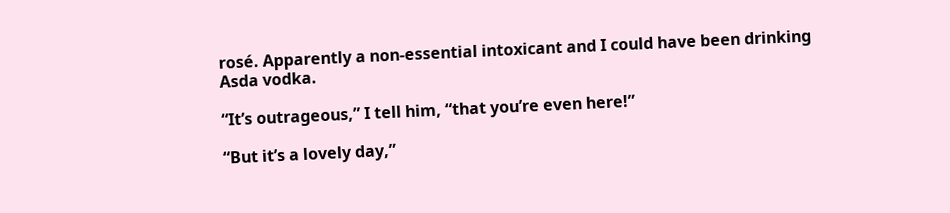rosé. Apparently a non-essential intoxicant and I could have been drinking Asda vodka.

“It’s outrageous,” I tell him, “that you’re even here!”

“But it’s a lovely day,”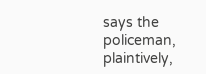says the policeman, plaintively,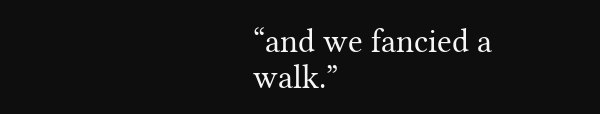“and we fancied a walk.”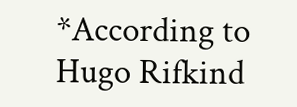*According to Hugo Rifkind